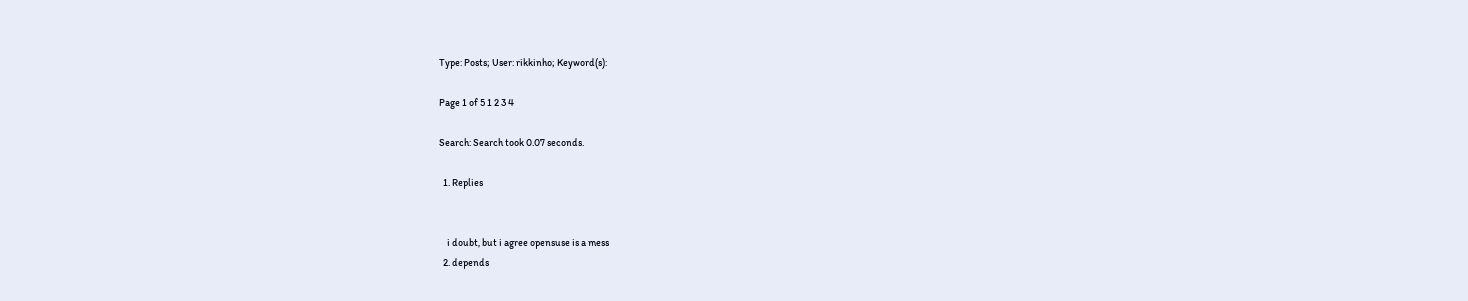Type: Posts; User: rikkinho; Keyword(s):

Page 1 of 5 1 2 3 4

Search: Search took 0.07 seconds.

  1. Replies


    i doubt, but i agree opensuse is a mess
  2. depends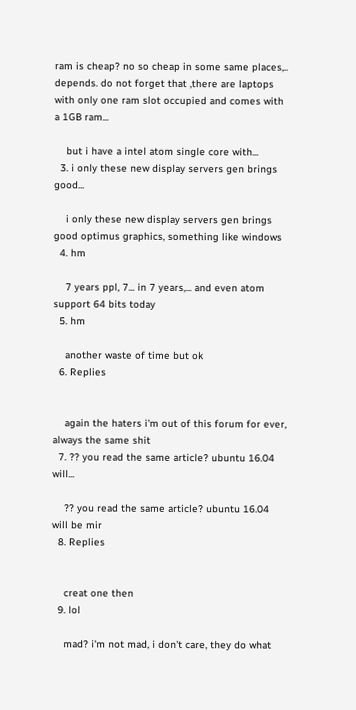ram is cheap? no so cheap in some same places,.. depends. do not forget that ,there are laptops with only one ram slot occupied and comes with a 1GB ram...

    but i have a intel atom single core with...
  3. i only these new display servers gen brings good...

    i only these new display servers gen brings good optimus graphics, something like windows
  4. hm

    7 years ppl, 7... in 7 years,... and even atom support 64 bits today
  5. hm

    another waste of time but ok
  6. Replies


    again the haters i'm out of this forum for ever, always the same shit
  7. ?? you read the same article? ubuntu 16.04 will...

    ?? you read the same article? ubuntu 16.04 will be mir
  8. Replies


    creat one then
  9. lol

    mad? i'm not mad, i don't care, they do what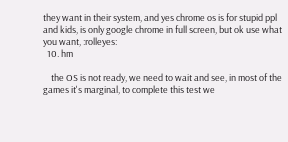they want in their system, and yes chrome os is for stupid ppl and kids, is only google chrome in full screen, but ok use what you want, :rolleyes:
  10. hm

    the OS is not ready, we need to wait and see, in most of the games it's marginal, to complete this test we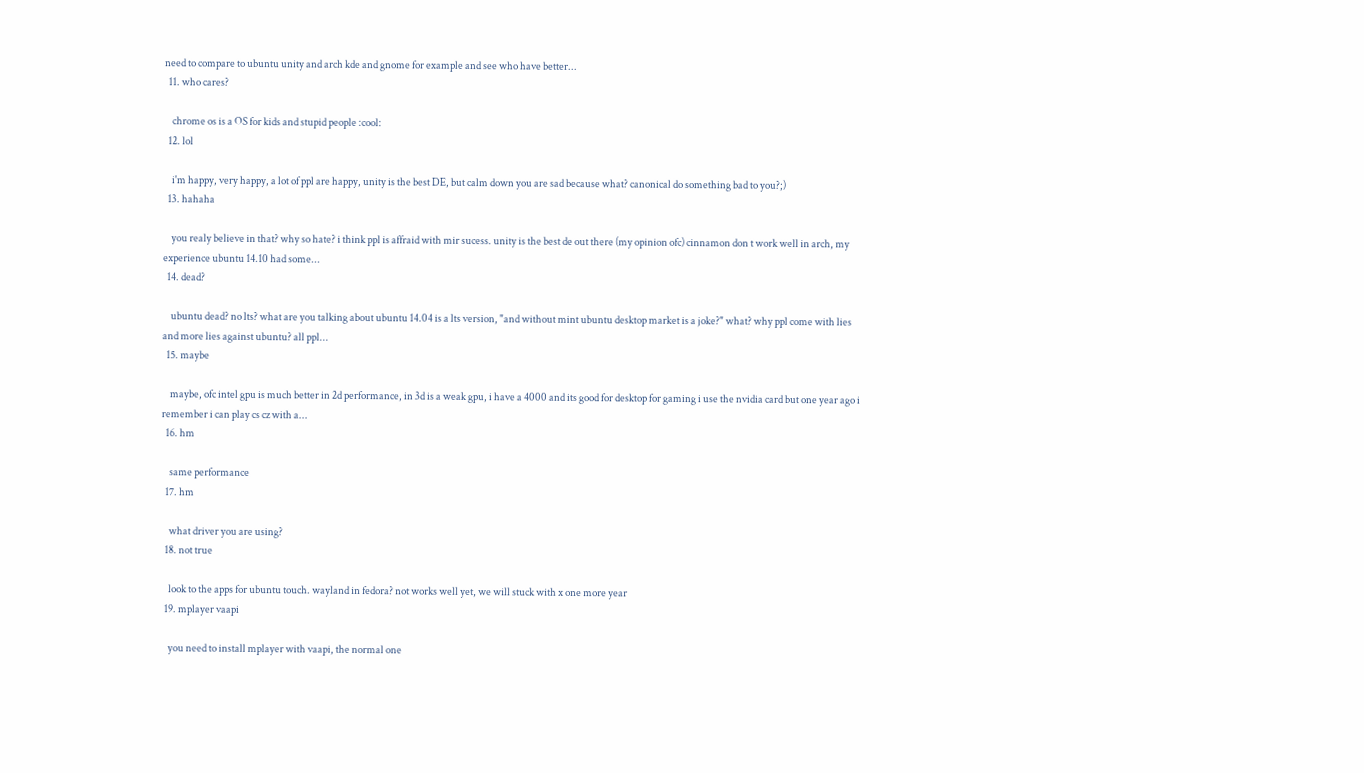need to compare to ubuntu unity and arch kde and gnome for example and see who have better...
  11. who cares?

    chrome os is a OS for kids and stupid people :cool:
  12. lol

    i'm happy, very happy, a lot of ppl are happy, unity is the best DE, but calm down you are sad because what? canonical do something bad to you?;)
  13. hahaha

    you realy believe in that? why so hate? i think ppl is affraid with mir sucess. unity is the best de out there (my opinion ofc) cinnamon don t work well in arch, my experience ubuntu 14.10 had some...
  14. dead?

    ubuntu dead? no lts? what are you talking about ubuntu 14.04 is a lts version, "and without mint ubuntu desktop market is a joke?" what? why ppl come with lies and more lies against ubuntu? all ppl...
  15. maybe

    maybe, ofc intel gpu is much better in 2d performance, in 3d is a weak gpu, i have a 4000 and its good for desktop for gaming i use the nvidia card but one year ago i remember i can play cs cz with a...
  16. hm

    same performance
  17. hm

    what driver you are using?
  18. not true

    look to the apps for ubuntu touch. wayland in fedora? not works well yet, we will stuck with x one more year
  19. mplayer vaapi

    you need to install mplayer with vaapi, the normal one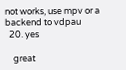not works, use mpv or a backend to vdpau
  20. yes

    great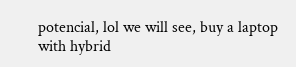potencial, lol we will see, buy a laptop with hybrid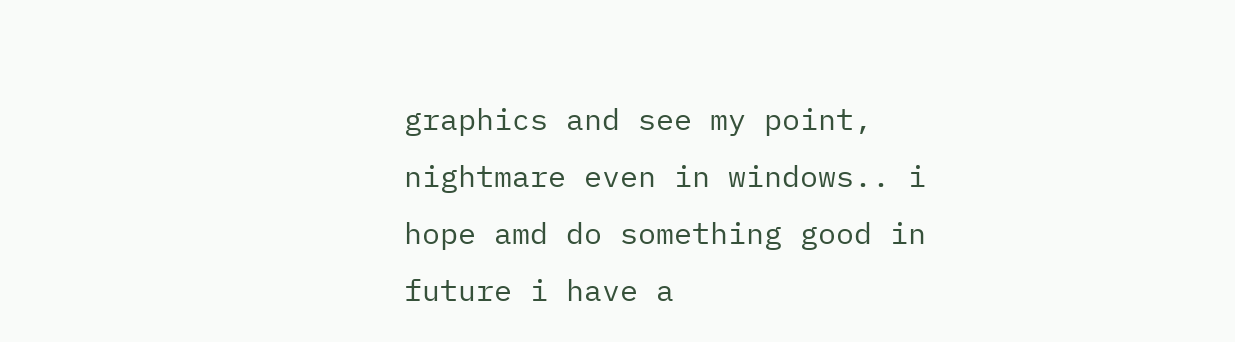graphics and see my point, nightmare even in windows.. i hope amd do something good in future i have a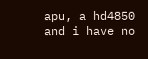apu, a hd4850 and i have no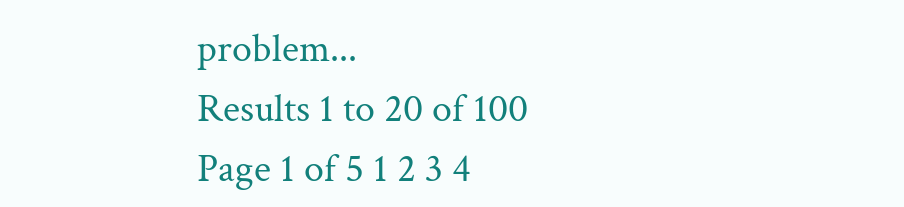problem...
Results 1 to 20 of 100
Page 1 of 5 1 2 3 4